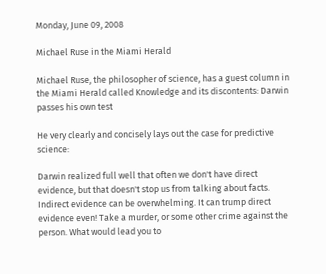Monday, June 09, 2008

Michael Ruse in the Miami Herald

Michael Ruse, the philosopher of science, has a guest column in the Miami Herald called Knowledge and its discontents: Darwin passes his own test

He very clearly and concisely lays out the case for predictive science:

Darwin realized full well that often we don't have direct evidence, but that doesn't stop us from talking about facts. Indirect evidence can be overwhelming. It can trump direct evidence even! Take a murder, or some other crime against the person. What would lead you to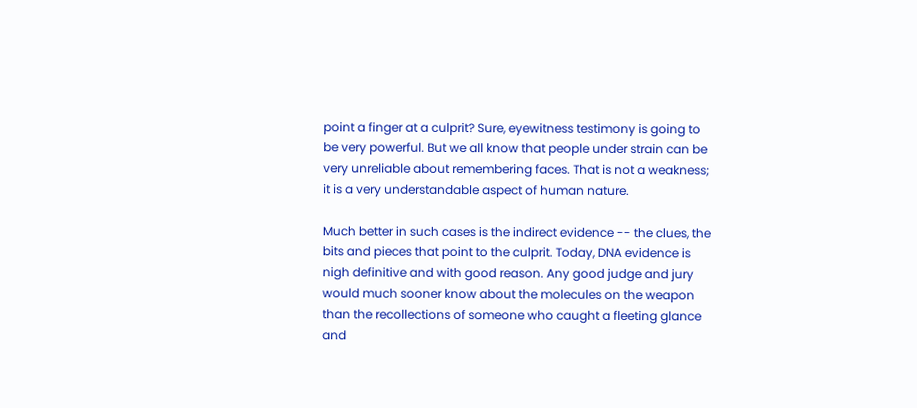point a finger at a culprit? Sure, eyewitness testimony is going to be very powerful. But we all know that people under strain can be very unreliable about remembering faces. That is not a weakness; it is a very understandable aspect of human nature.

Much better in such cases is the indirect evidence -- the clues, the bits and pieces that point to the culprit. Today, DNA evidence is nigh definitive and with good reason. Any good judge and jury would much sooner know about the molecules on the weapon than the recollections of someone who caught a fleeting glance and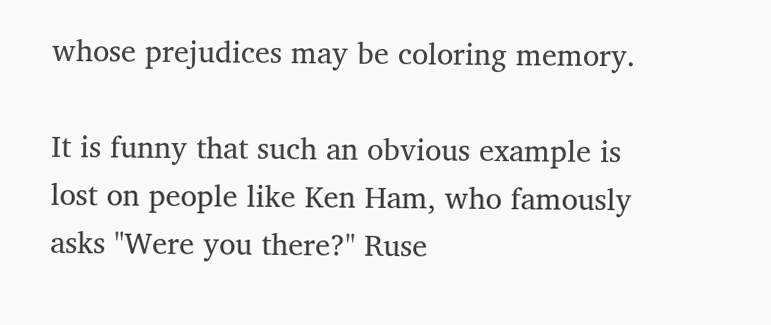whose prejudices may be coloring memory.

It is funny that such an obvious example is lost on people like Ken Ham, who famously asks "Were you there?" Ruse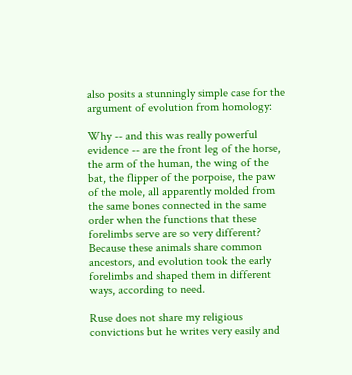also posits a stunningly simple case for the argument of evolution from homology:

Why -- and this was really powerful evidence -- are the front leg of the horse, the arm of the human, the wing of the bat, the flipper of the porpoise, the paw of the mole, all apparently molded from the same bones connected in the same order when the functions that these forelimbs serve are so very different? Because these animals share common ancestors, and evolution took the early forelimbs and shaped them in different ways, according to need.

Ruse does not share my religious convictions but he writes very easily and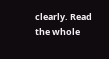clearly. Read the whole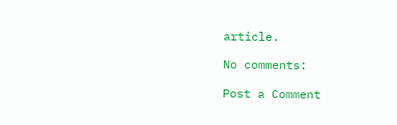article.

No comments:

Post a Comment